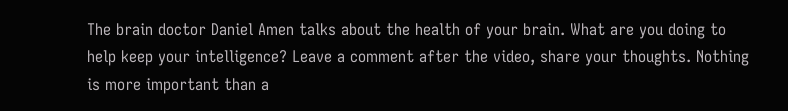The brain doctor Daniel Amen talks about the health of your brain. What are you doing to help keep your intelligence? Leave a comment after the video, share your thoughts. Nothing is more important than a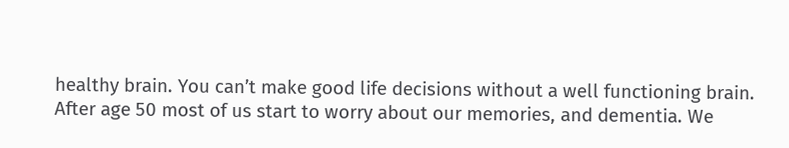healthy brain. You can’t make good life decisions without a well functioning brain.
After age 50 most of us start to worry about our memories, and dementia. We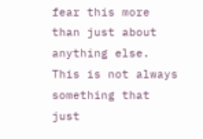fear this more than just about anything else.
This is not always something that just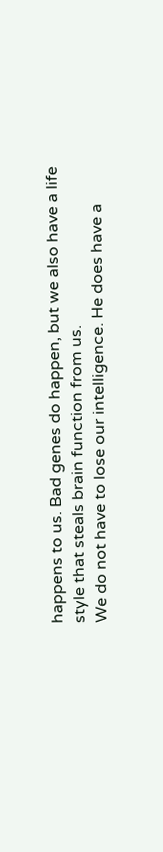happens to us. Bad genes do happen, but we also have a life style that steals brain function from us.
We do not have to lose our intelligence. He does have a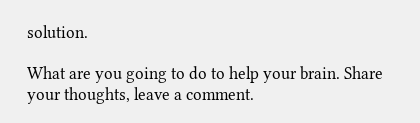solution.

What are you going to do to help your brain. Share your thoughts, leave a comment.